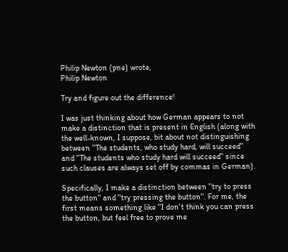Philip Newton (pne) wrote,
Philip Newton

Try and figure out the difference!

I was just thinking about how German appears to not make a distinction that is present in English (along with the well-known, I suppose, bit about not distinguishing between "The students, who study hard, will succeed" and "The students who study hard will succeed" since such clauses are always set off by commas in German).

Specifically, I make a distinction between "try to press the button" and "try pressing the button". For me, the first means something like "I don't think you can press the button, but feel free to prove me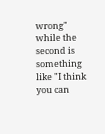wrong" while the second is something like "I think you can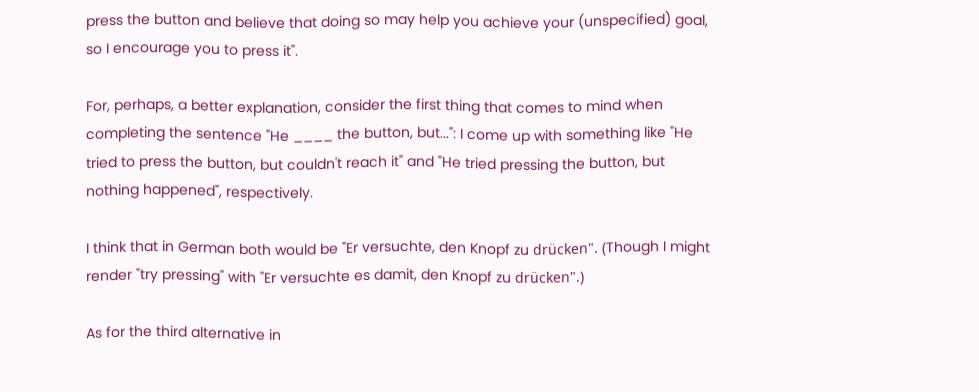press the button and believe that doing so may help you achieve your (unspecified) goal, so I encourage you to press it".

For, perhaps, a better explanation, consider the first thing that comes to mind when completing the sentence "He ____ the button, but...": I come up with something like "He tried to press the button, but couldn't reach it" and "He tried pressing the button, but nothing happened", respectively.

I think that in German both would be "Er versuchte, den Knopf zu drücken". (Though I might render "try pressing" with "Er versuchte es damit, den Knopf zu drücken".)

As for the third alternative in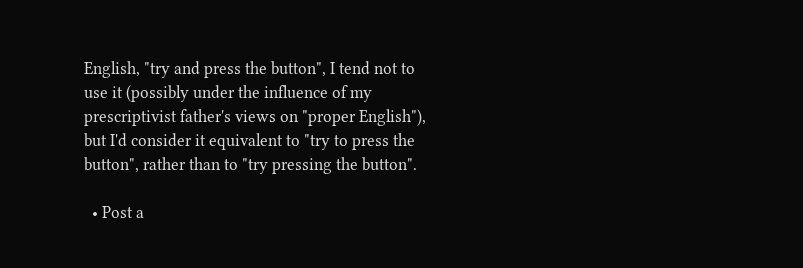English, "try and press the button", I tend not to use it (possibly under the influence of my prescriptivist father's views on "proper English"), but I'd consider it equivalent to "try to press the button", rather than to "try pressing the button".

  • Post a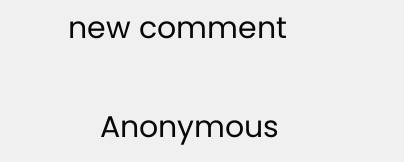new comment


    Anonymous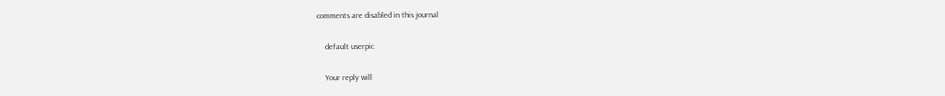comments are disabled in this journal

    default userpic

    Your reply will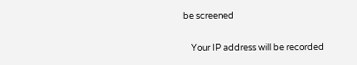be screened

    Your IP address will be recorded